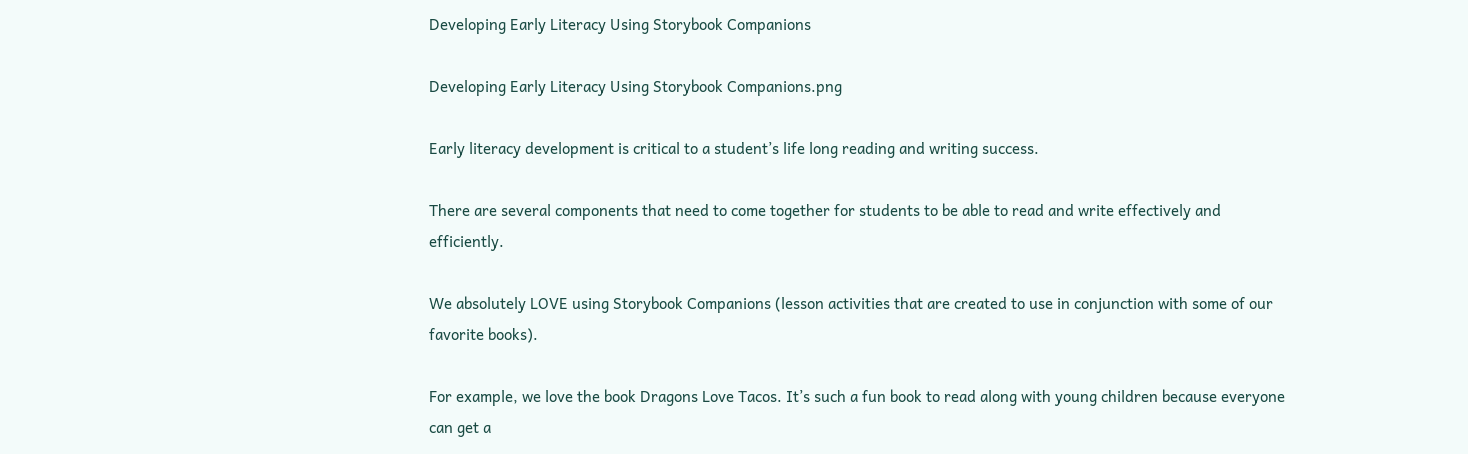Developing Early Literacy Using Storybook Companions

Developing Early Literacy Using Storybook Companions.png

Early literacy development is critical to a student’s life long reading and writing success.

There are several components that need to come together for students to be able to read and write effectively and efficiently.

We absolutely LOVE using Storybook Companions (lesson activities that are created to use in conjunction with some of our favorite books).

For example, we love the book Dragons Love Tacos. It’s such a fun book to read along with young children because everyone can get a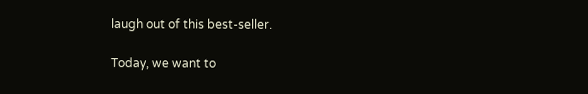laugh out of this best-seller.

Today, we want to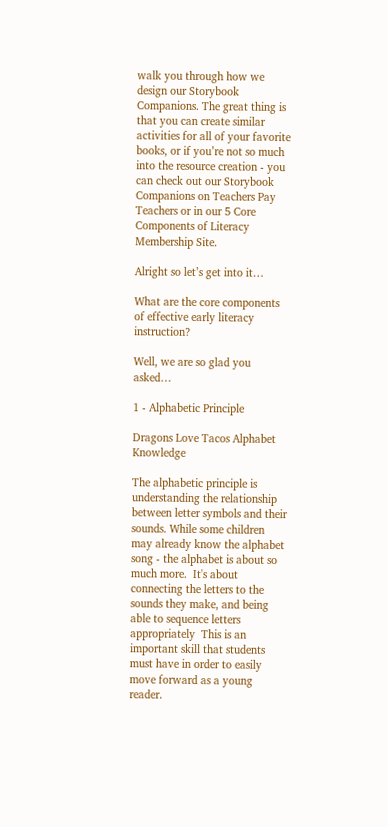walk you through how we design our Storybook Companions. The great thing is that you can create similar activities for all of your favorite books, or if you’re not so much into the resource creation - you can check out our Storybook Companions on Teachers Pay Teachers or in our 5 Core Components of Literacy Membership Site.

Alright so let’s get into it…

What are the core components of effective early literacy instruction?

Well, we are so glad you asked…

1 - Alphabetic Principle

Dragons Love Tacos Alphabet Knowledge

The alphabetic principle is understanding the relationship between letter symbols and their sounds. While some children may already know the alphabet song - the alphabet is about so much more.  It's about connecting the letters to the sounds they make, and being able to sequence letters appropriately  This is an important skill that students must have in order to easily move forward as a young reader.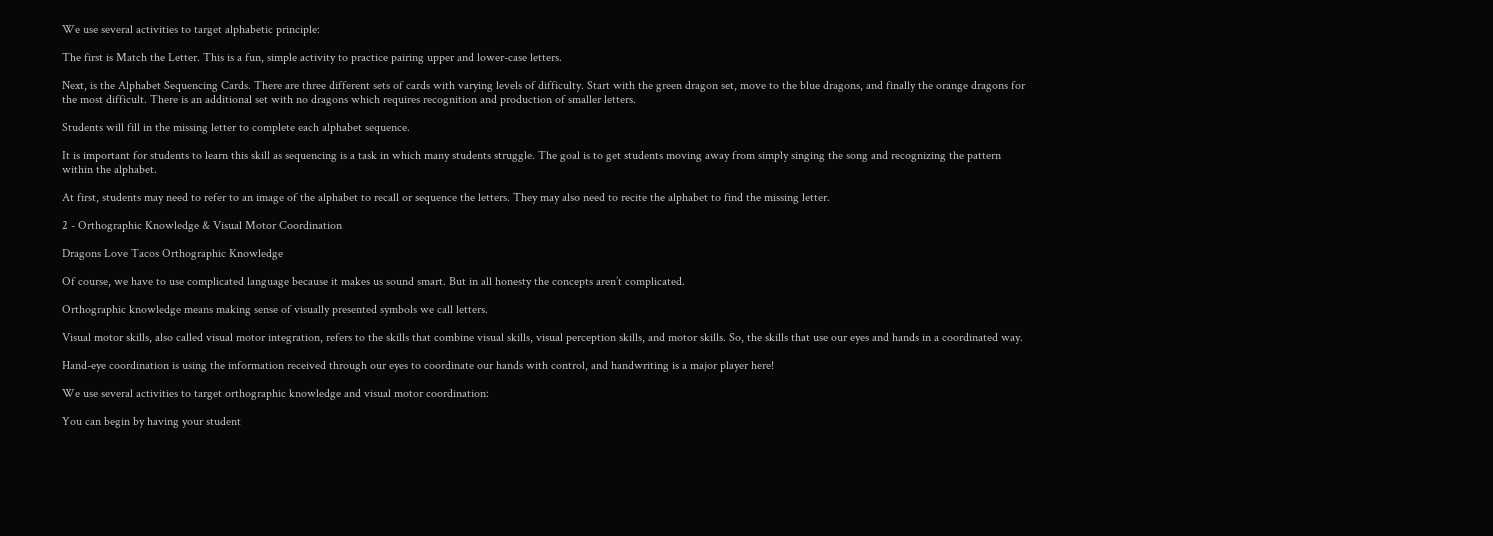We use several activities to target alphabetic principle:

The first is Match the Letter. This is a fun, simple activity to practice pairing upper and lower-case letters.

Next, is the Alphabet Sequencing Cards. There are three different sets of cards with varying levels of difficulty. Start with the green dragon set, move to the blue dragons, and finally the orange dragons for the most difficult. There is an additional set with no dragons which requires recognition and production of smaller letters.

Students will fill in the missing letter to complete each alphabet sequence.

It is important for students to learn this skill as sequencing is a task in which many students struggle. The goal is to get students moving away from simply singing the song and recognizing the pattern within the alphabet.

At first, students may need to refer to an image of the alphabet to recall or sequence the letters. They may also need to recite the alphabet to find the missing letter.

2 - Orthographic Knowledge & Visual Motor Coordination

Dragons Love Tacos Orthographic Knowledge

Of course, we have to use complicated language because it makes us sound smart. But in all honesty the concepts aren’t complicated.

Orthographic knowledge means making sense of visually presented symbols we call letters.

Visual motor skills, also called visual motor integration, refers to the skills that combine visual skills, visual perception skills, and motor skills. So, the skills that use our eyes and hands in a coordinated way.

Hand-eye coordination is using the information received through our eyes to coordinate our hands with control, and handwriting is a major player here!

We use several activities to target orthographic knowledge and visual motor coordination:

You can begin by having your student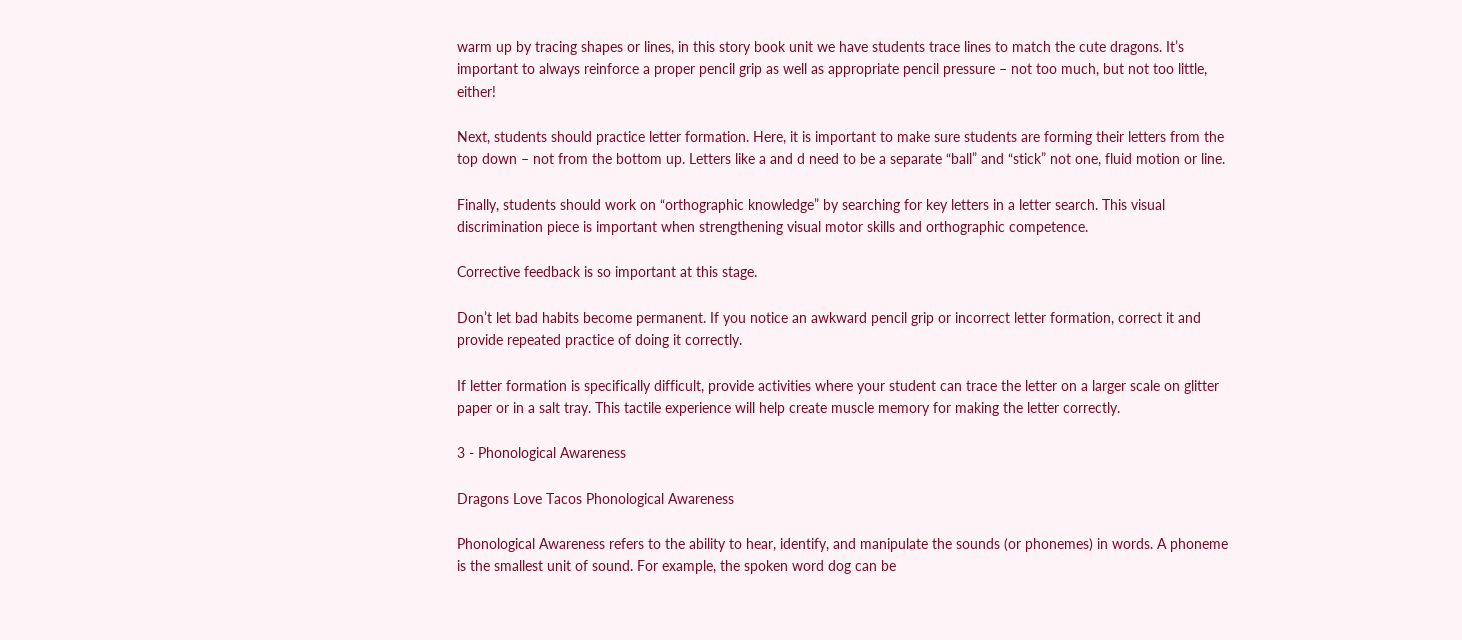warm up by tracing shapes or lines, in this story book unit we have students trace lines to match the cute dragons. It’s important to always reinforce a proper pencil grip as well as appropriate pencil pressure – not too much, but not too little, either!

Next, students should practice letter formation. Here, it is important to make sure students are forming their letters from the top down – not from the bottom up. Letters like a and d need to be a separate “ball” and “stick” not one, fluid motion or line.

Finally, students should work on “orthographic knowledge” by searching for key letters in a letter search. This visual discrimination piece is important when strengthening visual motor skills and orthographic competence.

Corrective feedback is so important at this stage.

Don’t let bad habits become permanent. If you notice an awkward pencil grip or incorrect letter formation, correct it and provide repeated practice of doing it correctly.

If letter formation is specifically difficult, provide activities where your student can trace the letter on a larger scale on glitter paper or in a salt tray. This tactile experience will help create muscle memory for making the letter correctly.

3 - Phonological Awareness

Dragons Love Tacos Phonological Awareness

Phonological Awareness refers to the ability to hear, identify, and manipulate the sounds (or phonemes) in words. A phoneme is the smallest unit of sound. For example, the spoken word dog can be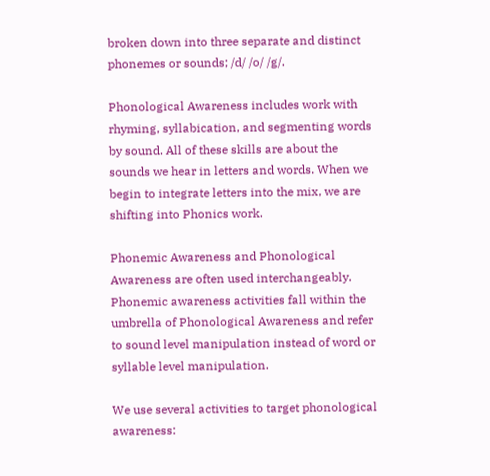broken down into three separate and distinct phonemes or sounds; /d/ /o/ /g/.

Phonological Awareness includes work with rhyming, syllabication, and segmenting words by sound. All of these skills are about the sounds we hear in letters and words. When we begin to integrate letters into the mix, we are shifting into Phonics work.

Phonemic Awareness and Phonological Awareness are often used interchangeably. Phonemic awareness activities fall within the umbrella of Phonological Awareness and refer to sound level manipulation instead of word or syllable level manipulation.

We use several activities to target phonological awareness: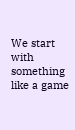We start with something like a game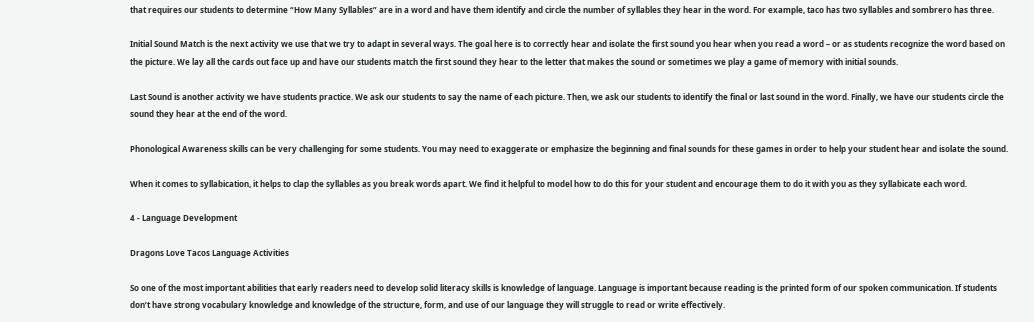that requires our students to determine “How Many Syllables” are in a word and have them identify and circle the number of syllables they hear in the word. For example, taco has two syllables and sombrero has three.

Initial Sound Match is the next activity we use that we try to adapt in several ways. The goal here is to correctly hear and isolate the first sound you hear when you read a word – or as students recognize the word based on the picture. We lay all the cards out face up and have our students match the first sound they hear to the letter that makes the sound or sometimes we play a game of memory with initial sounds.

Last Sound is another activity we have students practice. We ask our students to say the name of each picture. Then, we ask our students to identify the final or last sound in the word. Finally, we have our students circle the sound they hear at the end of the word.

Phonological Awareness skills can be very challenging for some students. You may need to exaggerate or emphasize the beginning and final sounds for these games in order to help your student hear and isolate the sound.

When it comes to syllabication, it helps to clap the syllables as you break words apart. We find it helpful to model how to do this for your student and encourage them to do it with you as they syllabicate each word.

4 - Language Development

Dragons Love Tacos Language Activities

So one of the most important abilities that early readers need to develop solid literacy skills is knowledge of language. Language is important because reading is the printed form of our spoken communication. If students don’t have strong vocabulary knowledge and knowledge of the structure, form, and use of our language they will struggle to read or write effectively.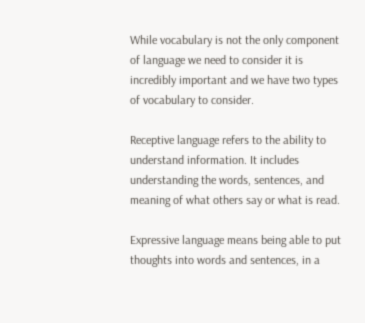While vocabulary is not the only component of language we need to consider it is incredibly important and we have two types of vocabulary to consider.

Receptive language refers to the ability to understand information. It includes understanding the words, sentences, and meaning of what others say or what is read.

Expressive language means being able to put thoughts into words and sentences, in a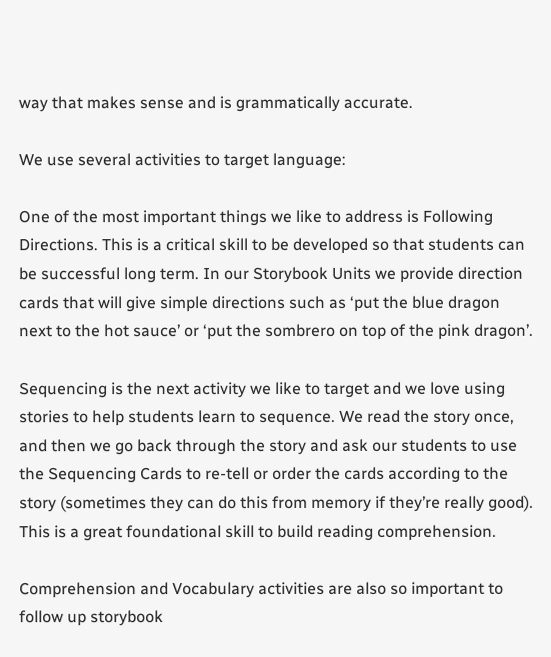way that makes sense and is grammatically accurate.

We use several activities to target language:

One of the most important things we like to address is Following Directions. This is a critical skill to be developed so that students can be successful long term. In our Storybook Units we provide direction cards that will give simple directions such as ‘put the blue dragon next to the hot sauce’ or ‘put the sombrero on top of the pink dragon’.

Sequencing is the next activity we like to target and we love using stories to help students learn to sequence. We read the story once, and then we go back through the story and ask our students to use the Sequencing Cards to re-tell or order the cards according to the story (sometimes they can do this from memory if they’re really good). This is a great foundational skill to build reading comprehension.

Comprehension and Vocabulary activities are also so important to follow up storybook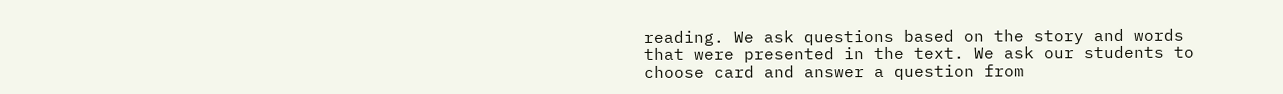reading. We ask questions based on the story and words that were presented in the text. We ask our students to choose card and answer a question from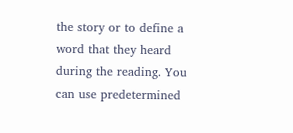the story or to define a word that they heard during the reading. You can use predetermined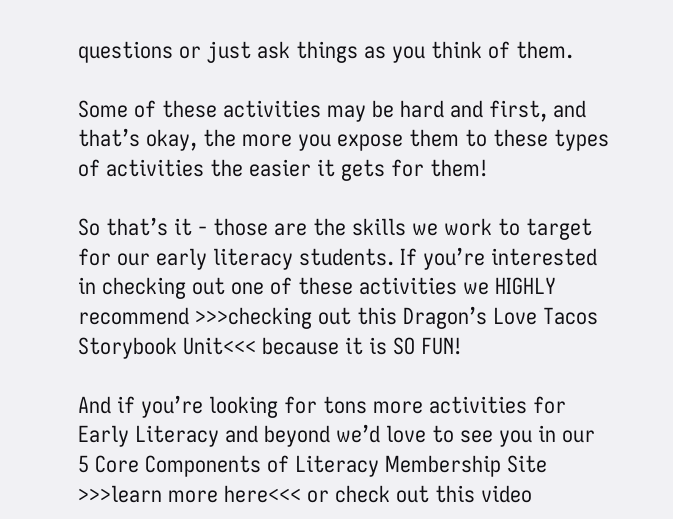questions or just ask things as you think of them.

Some of these activities may be hard and first, and that’s okay, the more you expose them to these types of activities the easier it gets for them!

So that’s it - those are the skills we work to target for our early literacy students. If you’re interested in checking out one of these activities we HIGHLY recommend >>>checking out this Dragon’s Love Tacos Storybook Unit<<< because it is SO FUN!

And if you’re looking for tons more activities for Early Literacy and beyond we’d love to see you in our 5 Core Components of Literacy Membership Site >>>learn more here<<< or check out this video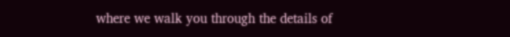where we walk you through the details of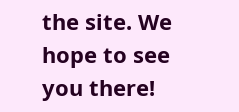the site. We hope to see you there!